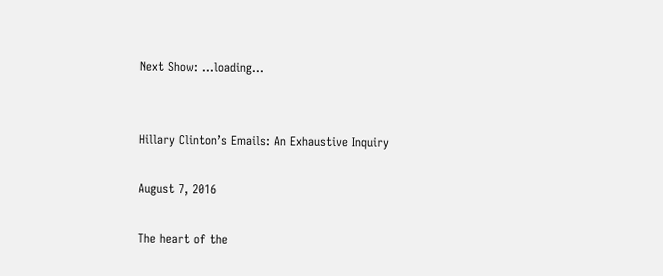Next Show: ...loading...


Hillary Clinton’s Emails: An Exhaustive Inquiry

August 7, 2016

The heart of the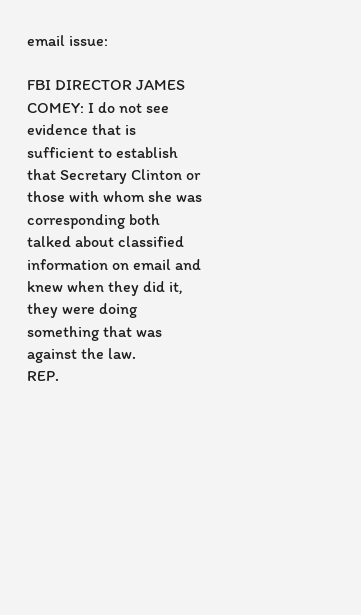email issue:

FBI DIRECTOR JAMES COMEY: I do not see evidence that is sufficient to establish that Secretary Clinton or those with whom she was corresponding both talked about classified information on email and knew when they did it, they were doing something that was against the law.
REP.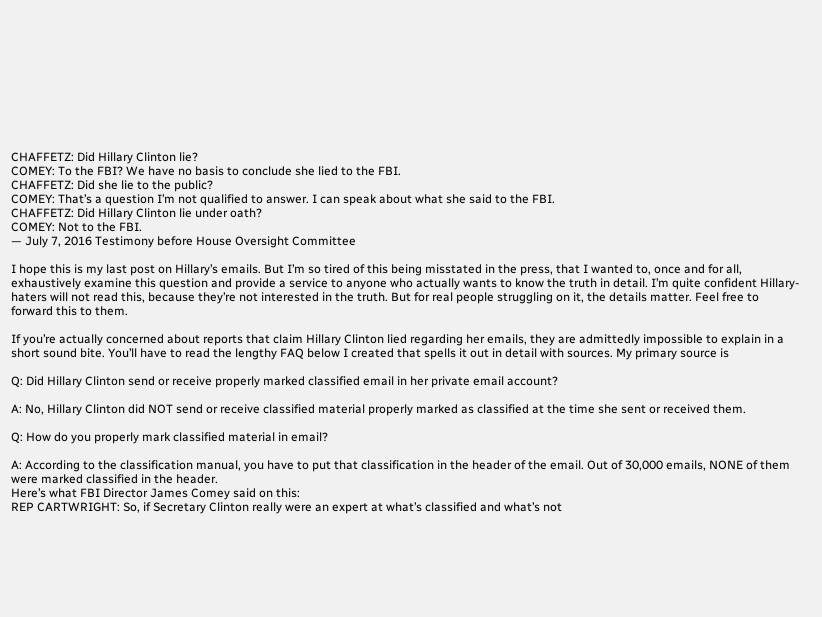CHAFFETZ: Did Hillary Clinton lie?
COMEY: To the FBI? We have no basis to conclude she lied to the FBI.
CHAFFETZ: Did she lie to the public?
COMEY: That’s a question I’m not qualified to answer. I can speak about what she said to the FBI.
CHAFFETZ: Did Hillary Clinton lie under oath?
COMEY: Not to the FBI.
— July 7, 2016 Testimony before House Oversight Committee

I hope this is my last post on Hillary’s emails. But I’m so tired of this being misstated in the press, that I wanted to, once and for all, exhaustively examine this question and provide a service to anyone who actually wants to know the truth in detail. I’m quite confident Hillary-haters will not read this, because they’re not interested in the truth. But for real people struggling on it, the details matter. Feel free to forward this to them.

If you’re actually concerned about reports that claim Hillary Clinton lied regarding her emails, they are admittedly impossible to explain in a short sound bite. You’ll have to read the lengthy FAQ below I created that spells it out in detail with sources. My primary source is

Q: Did Hillary Clinton send or receive properly marked classified email in her private email account?

A: No, Hillary Clinton did NOT send or receive classified material properly marked as classified at the time she sent or received them.

Q: How do you properly mark classified material in email?

A: According to the classification manual, you have to put that classification in the header of the email. Out of 30,000 emails, NONE of them were marked classified in the header.
Here’s what FBI Director James Comey said on this:
REP CARTWRIGHT: So, if Secretary Clinton really were an expert at what’s classified and what’s not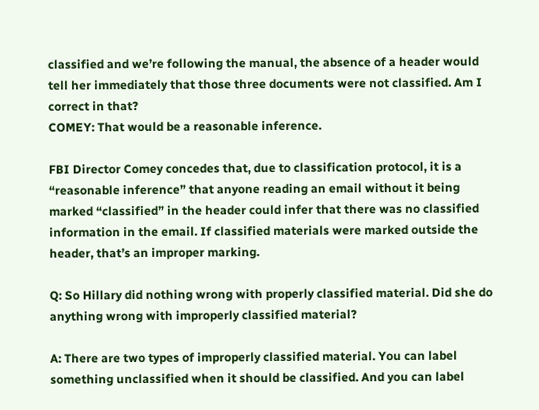classified and we’re following the manual, the absence of a header would tell her immediately that those three documents were not classified. Am I correct in that?
COMEY: That would be a reasonable inference.

FBI Director Comey concedes that, due to classification protocol, it is a “reasonable inference” that anyone reading an email without it being marked “classified” in the header could infer that there was no classified information in the email. If classified materials were marked outside the header, that’s an improper marking.

Q: So Hillary did nothing wrong with properly classified material. Did she do anything wrong with improperly classified material?

A: There are two types of improperly classified material. You can label something unclassified when it should be classified. And you can label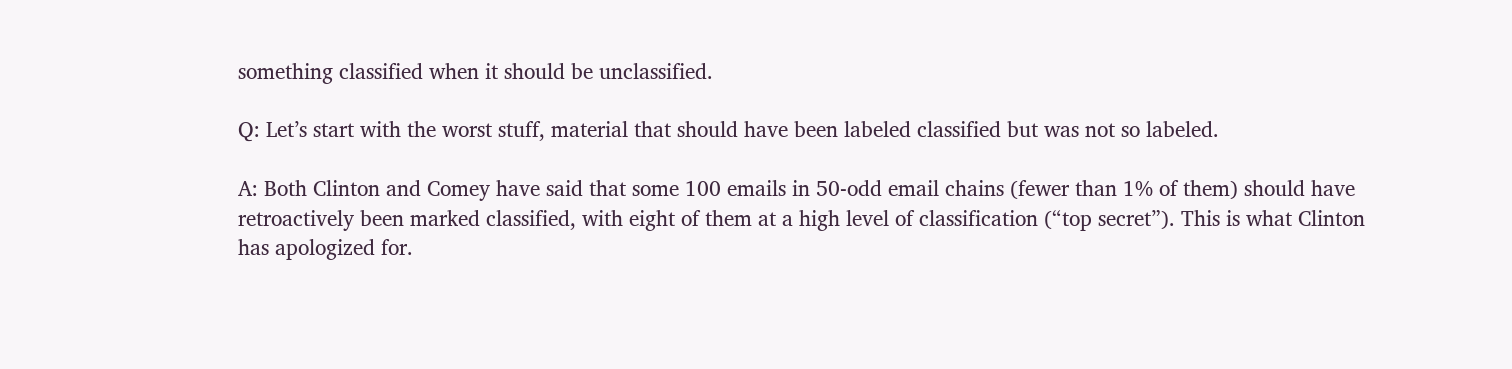something classified when it should be unclassified.

Q: Let’s start with the worst stuff, material that should have been labeled classified but was not so labeled.

A: Both Clinton and Comey have said that some 100 emails in 50-odd email chains (fewer than 1% of them) should have retroactively been marked classified, with eight of them at a high level of classification (“top secret”). This is what Clinton has apologized for.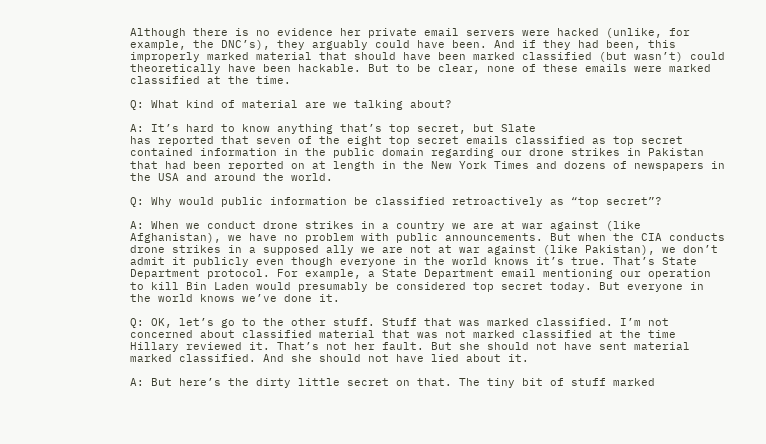Although there is no evidence her private email servers were hacked (unlike, for example, the DNC’s), they arguably could have been. And if they had been, this improperly marked material that should have been marked classified (but wasn’t) could theoretically have been hackable. But to be clear, none of these emails were marked classified at the time.

Q: What kind of material are we talking about?

A: It’s hard to know anything that’s top secret, but Slate
has reported that seven of the eight top secret emails classified as top secret contained information in the public domain regarding our drone strikes in Pakistan that had been reported on at length in the New York Times and dozens of newspapers in the USA and around the world.

Q: Why would public information be classified retroactively as “top secret”?

A: When we conduct drone strikes in a country we are at war against (like Afghanistan), we have no problem with public announcements. But when the CIA conducts drone strikes in a supposed ally we are not at war against (like Pakistan), we don’t admit it publicly even though everyone in the world knows it’s true. That’s State Department protocol. For example, a State Department email mentioning our operation to kill Bin Laden would presumably be considered top secret today. But everyone in the world knows we’ve done it.

Q: OK, let’s go to the other stuff. Stuff that was marked classified. I’m not concerned about classified material that was not marked classified at the time Hillary reviewed it. That’s not her fault. But she should not have sent material marked classified. And she should not have lied about it.

A: But here’s the dirty little secret on that. The tiny bit of stuff marked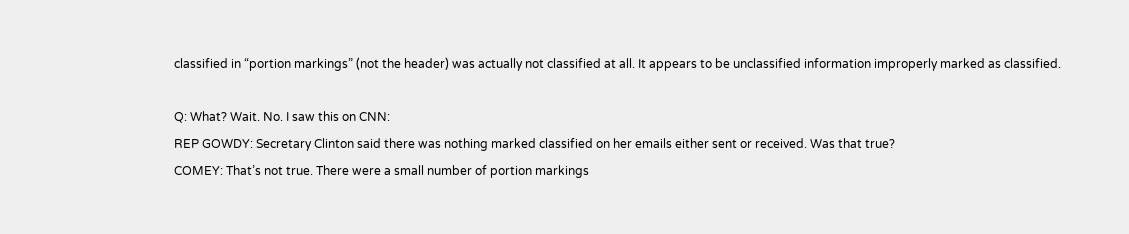classified in “portion markings” (not the header) was actually not classified at all. It appears to be unclassified information improperly marked as classified.

Q: What? Wait. No. I saw this on CNN:
REP GOWDY: Secretary Clinton said there was nothing marked classified on her emails either sent or received. Was that true?
COMEY: That’s not true. There were a small number of portion markings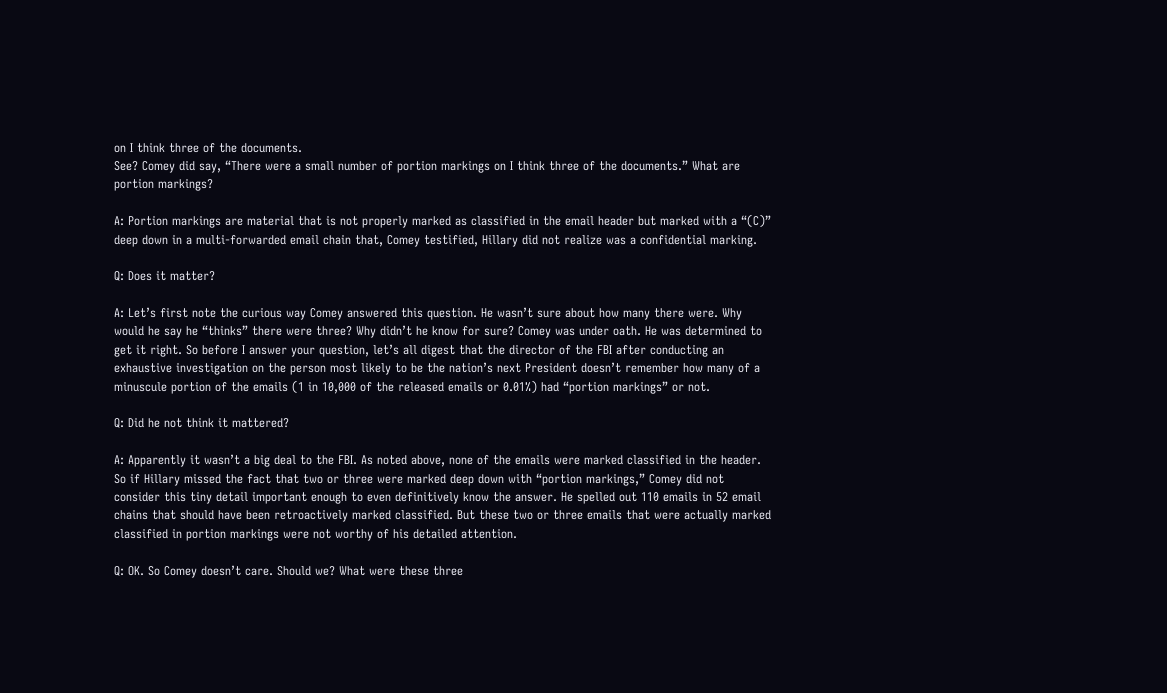on I think three of the documents.
See? Comey did say, “There were a small number of portion markings on I think three of the documents.” What are portion markings?

A: Portion markings are material that is not properly marked as classified in the email header but marked with a “(C)” deep down in a multi-forwarded email chain that, Comey testified, Hillary did not realize was a confidential marking.

Q: Does it matter?

A: Let’s first note the curious way Comey answered this question. He wasn’t sure about how many there were. Why would he say he “thinks” there were three? Why didn’t he know for sure? Comey was under oath. He was determined to get it right. So before I answer your question, let’s all digest that the director of the FBI after conducting an exhaustive investigation on the person most likely to be the nation’s next President doesn’t remember how many of a minuscule portion of the emails (1 in 10,000 of the released emails or 0.01%) had “portion markings” or not.

Q: Did he not think it mattered?

A: Apparently it wasn’t a big deal to the FBI. As noted above, none of the emails were marked classified in the header. So if Hillary missed the fact that two or three were marked deep down with “portion markings,” Comey did not consider this tiny detail important enough to even definitively know the answer. He spelled out 110 emails in 52 email chains that should have been retroactively marked classified. But these two or three emails that were actually marked classified in portion markings were not worthy of his detailed attention.

Q: OK. So Comey doesn’t care. Should we? What were these three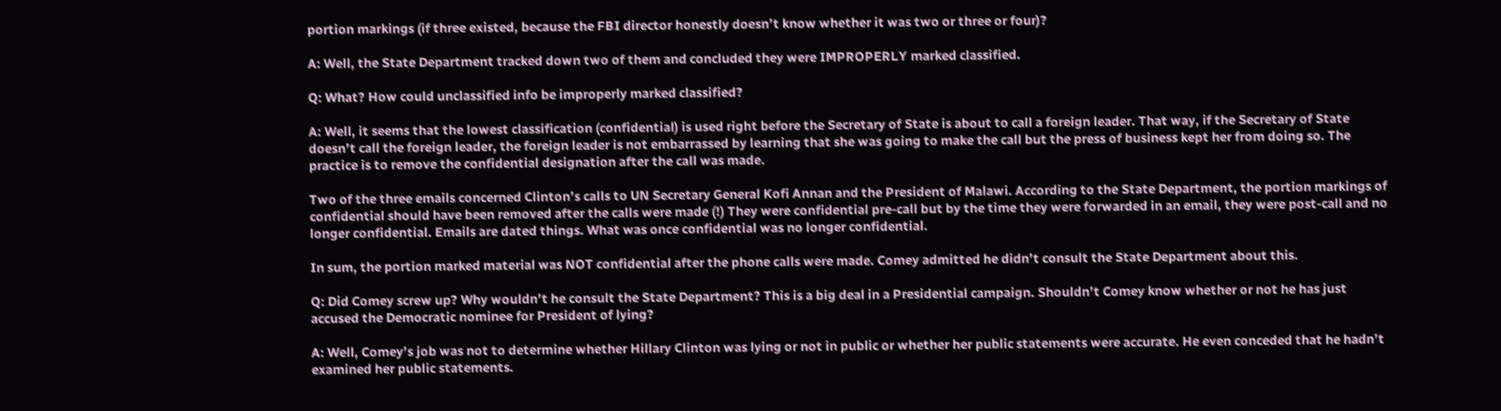portion markings (if three existed, because the FBI director honestly doesn’t know whether it was two or three or four)?

A: Well, the State Department tracked down two of them and concluded they were IMPROPERLY marked classified.

Q: What? How could unclassified info be improperly marked classified?

A: Well, it seems that the lowest classification (confidential) is used right before the Secretary of State is about to call a foreign leader. That way, if the Secretary of State doesn’t call the foreign leader, the foreign leader is not embarrassed by learning that she was going to make the call but the press of business kept her from doing so. The practice is to remove the confidential designation after the call was made.

Two of the three emails concerned Clinton’s calls to UN Secretary General Kofi Annan and the President of Malawi. According to the State Department, the portion markings of confidential should have been removed after the calls were made (!) They were confidential pre-call but by the time they were forwarded in an email, they were post-call and no longer confidential. Emails are dated things. What was once confidential was no longer confidential.

In sum, the portion marked material was NOT confidential after the phone calls were made. Comey admitted he didn’t consult the State Department about this.

Q: Did Comey screw up? Why wouldn’t he consult the State Department? This is a big deal in a Presidential campaign. Shouldn’t Comey know whether or not he has just accused the Democratic nominee for President of lying?

A: Well, Comey’s job was not to determine whether Hillary Clinton was lying or not in public or whether her public statements were accurate. He even conceded that he hadn’t examined her public statements.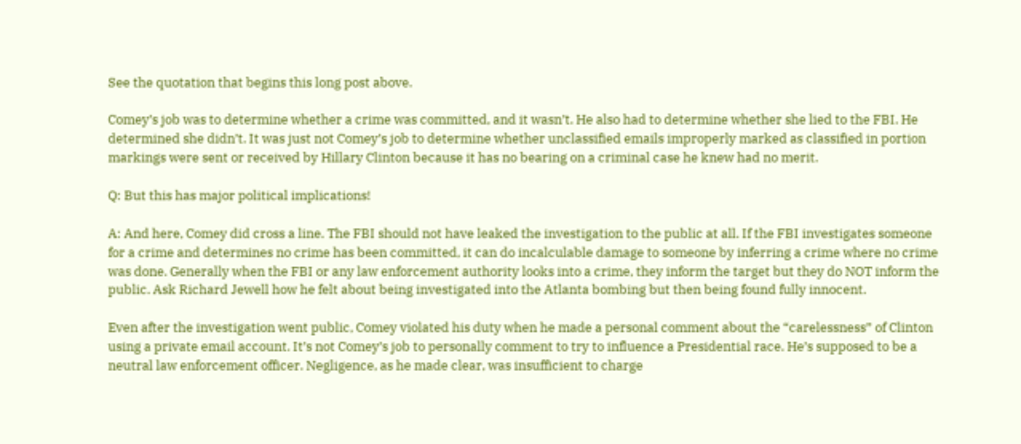See the quotation that begins this long post above.

Comey’s job was to determine whether a crime was committed, and it wasn’t. He also had to determine whether she lied to the FBI. He determined she didn’t. It was just not Comey’s job to determine whether unclassified emails improperly marked as classified in portion markings were sent or received by Hillary Clinton because it has no bearing on a criminal case he knew had no merit.

Q: But this has major political implications!

A: And here, Comey did cross a line. The FBI should not have leaked the investigation to the public at all. If the FBI investigates someone for a crime and determines no crime has been committed, it can do incalculable damage to someone by inferring a crime where no crime was done. Generally when the FBI or any law enforcement authority looks into a crime, they inform the target but they do NOT inform the public. Ask Richard Jewell how he felt about being investigated into the Atlanta bombing but then being found fully innocent.

Even after the investigation went public, Comey violated his duty when he made a personal comment about the “carelessness” of Clinton using a private email account. It’s not Comey’s job to personally comment to try to influence a Presidential race. He’s supposed to be a neutral law enforcement officer. Negligence, as he made clear, was insufficient to charge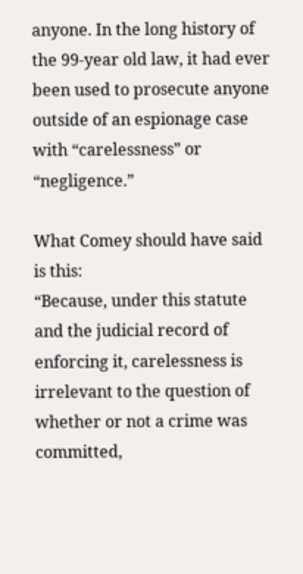anyone. In the long history of the 99-year old law, it had ever been used to prosecute anyone outside of an espionage case with “carelessness” or “negligence.”

What Comey should have said is this:
“Because, under this statute and the judicial record of enforcing it, carelessness is irrelevant to the question of whether or not a crime was committed,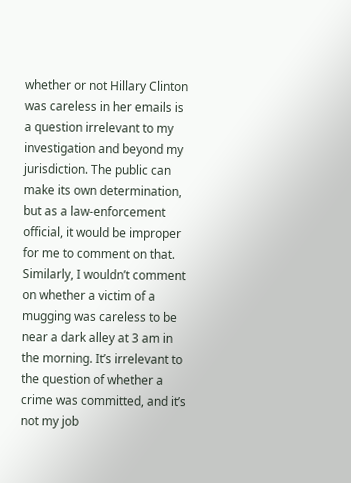whether or not Hillary Clinton was careless in her emails is a question irrelevant to my investigation and beyond my jurisdiction. The public can make its own determination, but as a law-enforcement official, it would be improper for me to comment on that. Similarly, I wouldn’t comment on whether a victim of a mugging was careless to be near a dark alley at 3 am in the morning. It’s irrelevant to the question of whether a crime was committed, and it’s not my job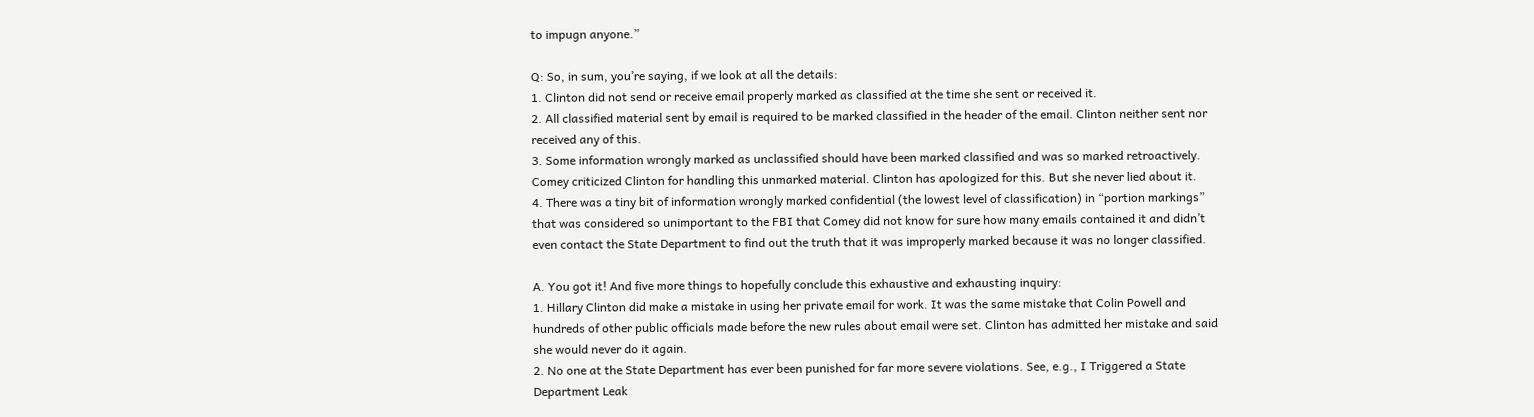to impugn anyone.”

Q: So, in sum, you’re saying, if we look at all the details:
1. Clinton did not send or receive email properly marked as classified at the time she sent or received it.
2. All classified material sent by email is required to be marked classified in the header of the email. Clinton neither sent nor received any of this.
3. Some information wrongly marked as unclassified should have been marked classified and was so marked retroactively. Comey criticized Clinton for handling this unmarked material. Clinton has apologized for this. But she never lied about it.
4. There was a tiny bit of information wrongly marked confidential (the lowest level of classification) in “portion markings” that was considered so unimportant to the FBI that Comey did not know for sure how many emails contained it and didn’t even contact the State Department to find out the truth that it was improperly marked because it was no longer classified.

A. You got it! And five more things to hopefully conclude this exhaustive and exhausting inquiry:
1. Hillary Clinton did make a mistake in using her private email for work. It was the same mistake that Colin Powell and hundreds of other public officials made before the new rules about email were set. Clinton has admitted her mistake and said she would never do it again.
2. No one at the State Department has ever been punished for far more severe violations. See, e.g., I Triggered a State Department Leak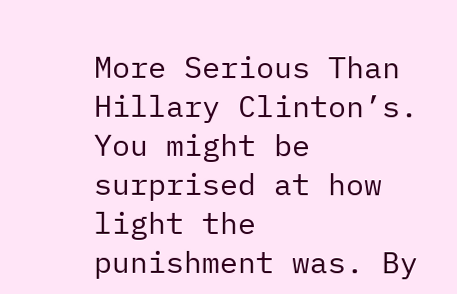More Serious Than Hillary Clinton’s. You might be surprised at how light the punishment was. By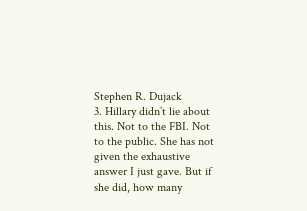Stephen R. Dujack
3. Hillary didn’t lie about this. Not to the FBI. Not to the public. She has not given the exhaustive answer I just gave. But if she did, how many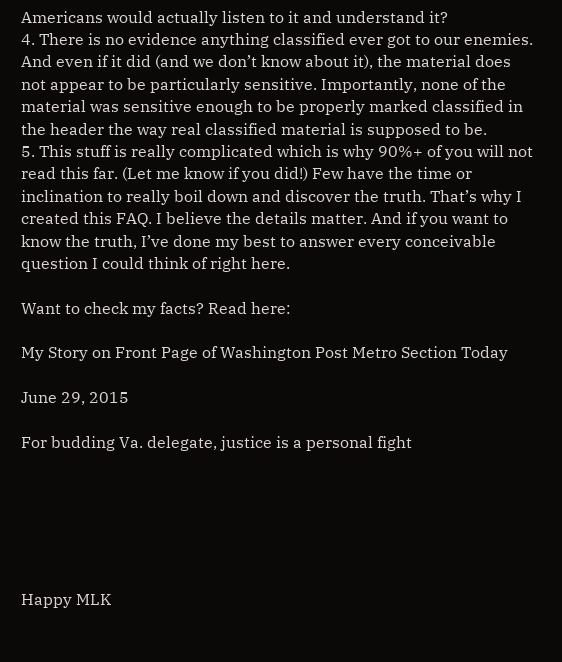Americans would actually listen to it and understand it?
4. There is no evidence anything classified ever got to our enemies. And even if it did (and we don’t know about it), the material does not appear to be particularly sensitive. Importantly, none of the material was sensitive enough to be properly marked classified in the header the way real classified material is supposed to be.
5. This stuff is really complicated which is why 90%+ of you will not read this far. (Let me know if you did!) Few have the time or inclination to really boil down and discover the truth. That’s why I created this FAQ. I believe the details matter. And if you want to know the truth, I’ve done my best to answer every conceivable question I could think of right here.

Want to check my facts? Read here:

My Story on Front Page of Washington Post Metro Section Today

June 29, 2015

For budding Va. delegate, justice is a personal fight






Happy MLK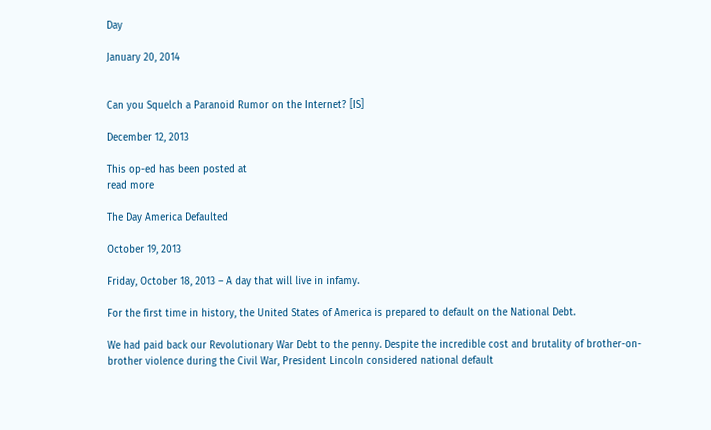Day

January 20, 2014


Can you Squelch a Paranoid Rumor on the Internet? [IS]

December 12, 2013

This op-ed has been posted at
read more

The Day America Defaulted

October 19, 2013

Friday, October 18, 2013 – A day that will live in infamy.

For the first time in history, the United States of America is prepared to default on the National Debt.

We had paid back our Revolutionary War Debt to the penny. Despite the incredible cost and brutality of brother-on-brother violence during the Civil War, President Lincoln considered national default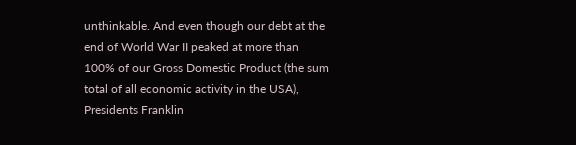unthinkable. And even though our debt at the end of World War II peaked at more than 100% of our Gross Domestic Product (the sum total of all economic activity in the USA), Presidents Franklin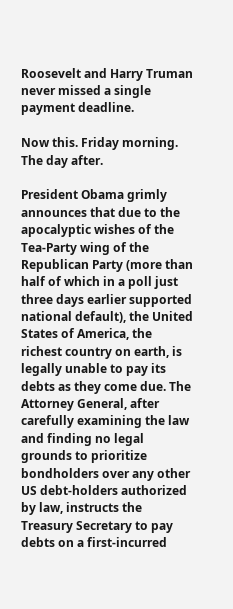Roosevelt and Harry Truman never missed a single payment deadline.

Now this. Friday morning. The day after.

President Obama grimly announces that due to the apocalyptic wishes of the Tea-Party wing of the Republican Party (more than half of which in a poll just three days earlier supported national default), the United States of America, the richest country on earth, is legally unable to pay its debts as they come due. The Attorney General, after carefully examining the law and finding no legal grounds to prioritize bondholders over any other US debt-holders authorized by law, instructs the Treasury Secretary to pay debts on a first-incurred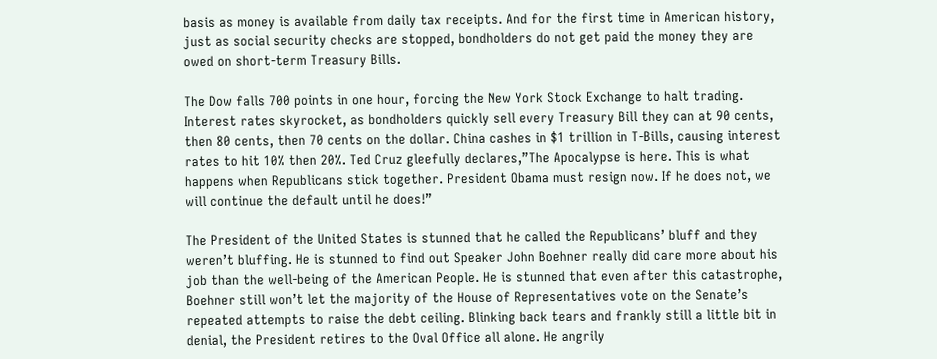basis as money is available from daily tax receipts. And for the first time in American history, just as social security checks are stopped, bondholders do not get paid the money they are owed on short-term Treasury Bills.

The Dow falls 700 points in one hour, forcing the New York Stock Exchange to halt trading. Interest rates skyrocket, as bondholders quickly sell every Treasury Bill they can at 90 cents, then 80 cents, then 70 cents on the dollar. China cashes in $1 trillion in T-Bills, causing interest rates to hit 10% then 20%. Ted Cruz gleefully declares,”The Apocalypse is here. This is what happens when Republicans stick together. President Obama must resign now. If he does not, we will continue the default until he does!”

The President of the United States is stunned that he called the Republicans’ bluff and they weren’t bluffing. He is stunned to find out Speaker John Boehner really did care more about his job than the well-being of the American People. He is stunned that even after this catastrophe, Boehner still won’t let the majority of the House of Representatives vote on the Senate’s repeated attempts to raise the debt ceiling. Blinking back tears and frankly still a little bit in denial, the President retires to the Oval Office all alone. He angrily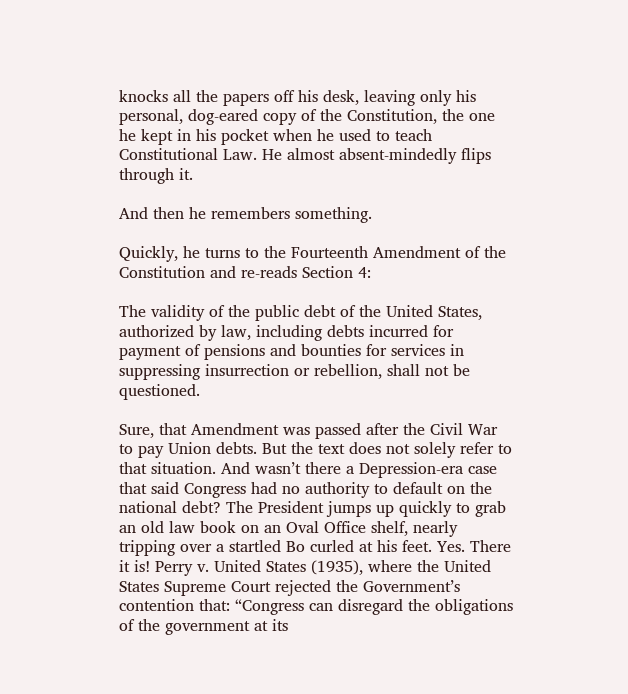knocks all the papers off his desk, leaving only his personal, dog-eared copy of the Constitution, the one he kept in his pocket when he used to teach Constitutional Law. He almost absent-mindedly flips through it.

And then he remembers something.

Quickly, he turns to the Fourteenth Amendment of the Constitution and re-reads Section 4:

The validity of the public debt of the United States, authorized by law, including debts incurred for payment of pensions and bounties for services in suppressing insurrection or rebellion, shall not be questioned.

Sure, that Amendment was passed after the Civil War to pay Union debts. But the text does not solely refer to that situation. And wasn’t there a Depression-era case that said Congress had no authority to default on the national debt? The President jumps up quickly to grab an old law book on an Oval Office shelf, nearly tripping over a startled Bo curled at his feet. Yes. There it is! Perry v. United States (1935), where the United States Supreme Court rejected the Government’s contention that: “Congress can disregard the obligations of the government at its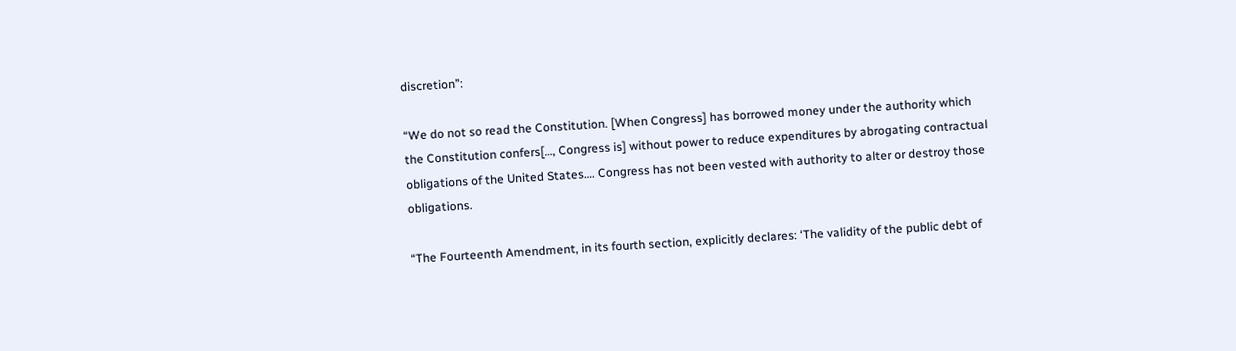discretion”:

“We do not so read the Constitution. [When Congress] has borrowed money under the authority which the Constitution confers[…, Congress is] without power to reduce expenditures by abrogating contractual obligations of the United States…. Congress has not been vested with authority to alter or destroy those obligations.

“The Fourteenth Amendment, in its fourth section, explicitly declares: ‘The validity of the public debt of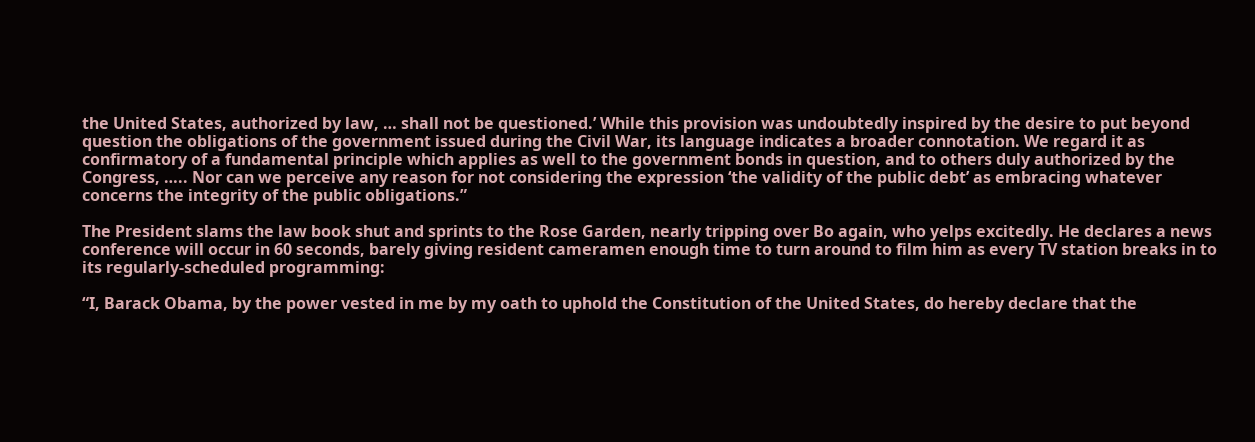the United States, authorized by law, … shall not be questioned.’ While this provision was undoubtedly inspired by the desire to put beyond question the obligations of the government issued during the Civil War, its language indicates a broader connotation. We regard it as confirmatory of a fundamental principle which applies as well to the government bonds in question, and to others duly authorized by the Congress, ….. Nor can we perceive any reason for not considering the expression ‘the validity of the public debt’ as embracing whatever concerns the integrity of the public obligations.”

The President slams the law book shut and sprints to the Rose Garden, nearly tripping over Bo again, who yelps excitedly. He declares a news conference will occur in 60 seconds, barely giving resident cameramen enough time to turn around to film him as every TV station breaks in to its regularly-scheduled programming:

“I, Barack Obama, by the power vested in me by my oath to uphold the Constitution of the United States, do hereby declare that the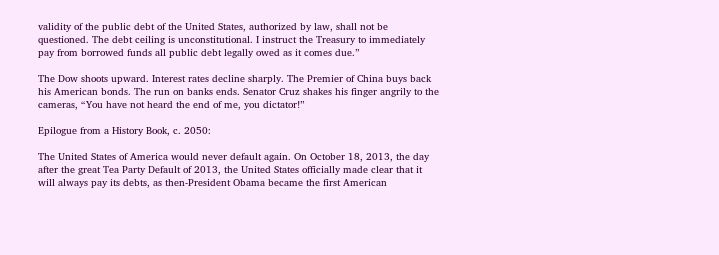validity of the public debt of the United States, authorized by law, shall not be questioned. The debt ceiling is unconstitutional. I instruct the Treasury to immediately pay from borrowed funds all public debt legally owed as it comes due.”

The Dow shoots upward. Interest rates decline sharply. The Premier of China buys back his American bonds. The run on banks ends. Senator Cruz shakes his finger angrily to the cameras, “You have not heard the end of me, you dictator!”

Epilogue from a History Book, c. 2050:

The United States of America would never default again. On October 18, 2013, the day after the great Tea Party Default of 2013, the United States officially made clear that it will always pay its debts, as then-President Obama became the first American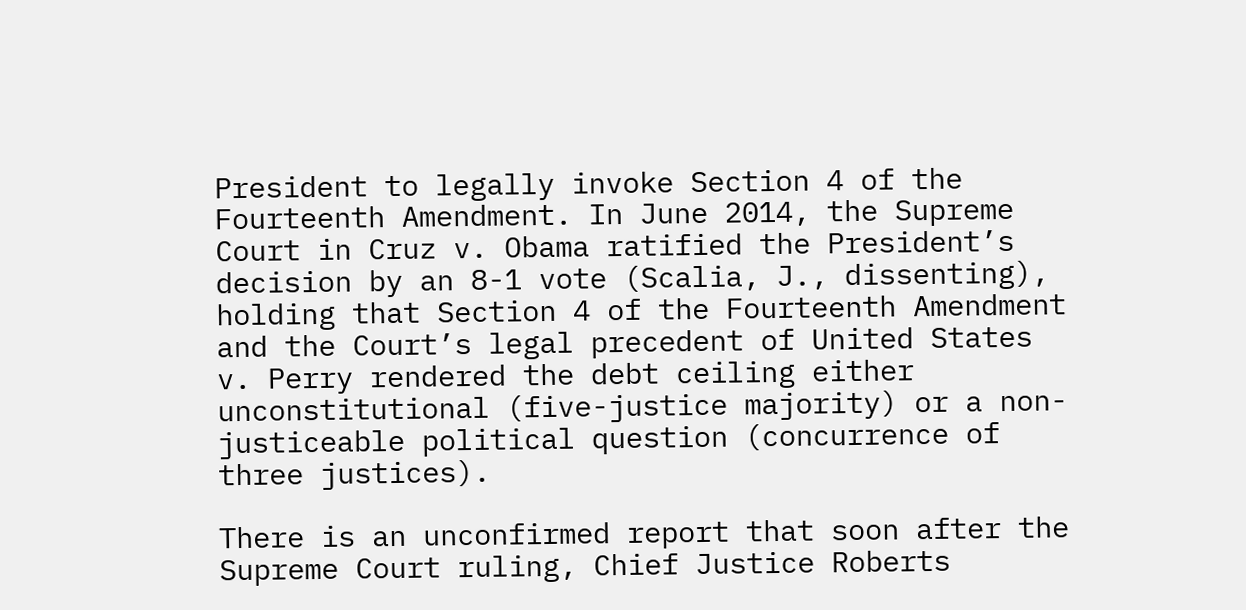President to legally invoke Section 4 of the Fourteenth Amendment. In June 2014, the Supreme Court in Cruz v. Obama ratified the President’s decision by an 8-1 vote (Scalia, J., dissenting), holding that Section 4 of the Fourteenth Amendment and the Court’s legal precedent of United States v. Perry rendered the debt ceiling either unconstitutional (five-justice majority) or a non-justiceable political question (concurrence of three justices).

There is an unconfirmed report that soon after the Supreme Court ruling, Chief Justice Roberts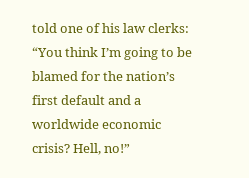told one of his law clerks: “You think I’m going to be blamed for the nation’s first default and a worldwide economic crisis? Hell, no!”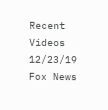Recent Videos
12/23/19 Fox News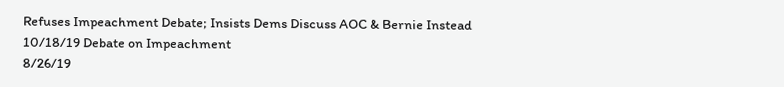Refuses Impeachment Debate; Insists Dems Discuss AOC & Bernie Instead
10/18/19 Debate on Impeachment
8/26/19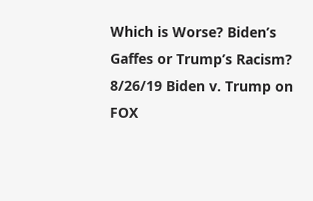Which is Worse? Biden’s Gaffes or Trump’s Racism?
8/26/19 Biden v. Trump on FOX